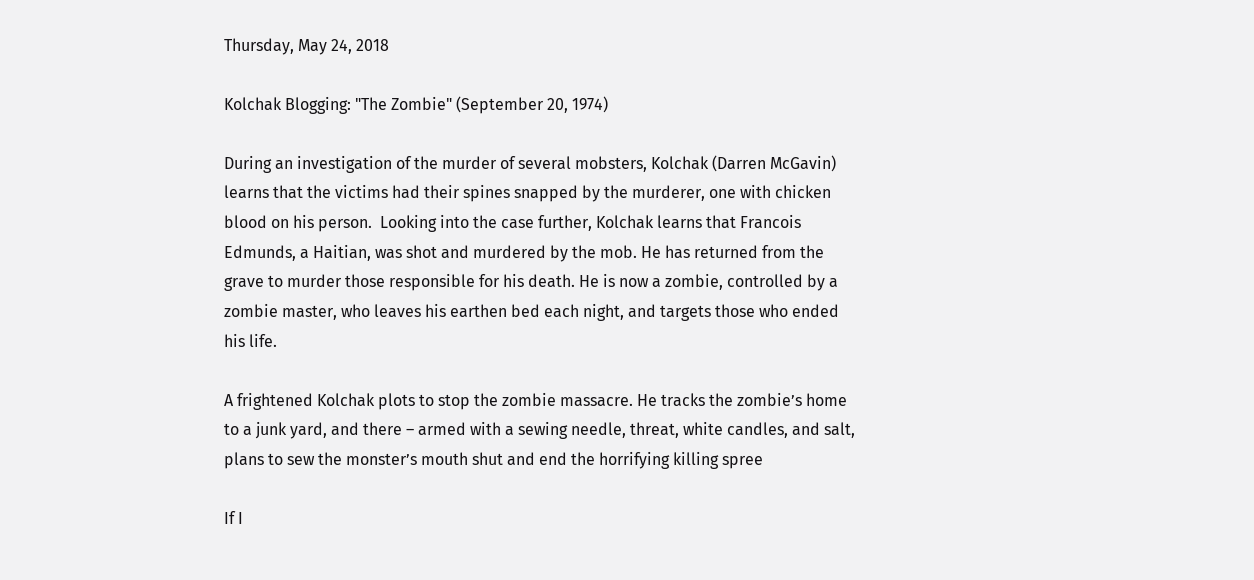Thursday, May 24, 2018

Kolchak Blogging: "The Zombie" (September 20, 1974)

During an investigation of the murder of several mobsters, Kolchak (Darren McGavin) learns that the victims had their spines snapped by the murderer, one with chicken blood on his person.  Looking into the case further, Kolchak learns that Francois Edmunds, a Haitian, was shot and murdered by the mob. He has returned from the grave to murder those responsible for his death. He is now a zombie, controlled by a zombie master, who leaves his earthen bed each night, and targets those who ended his life.

A frightened Kolchak plots to stop the zombie massacre. He tracks the zombie’s home to a junk yard, and there – armed with a sewing needle, threat, white candles, and salt, plans to sew the monster’s mouth shut and end the horrifying killing spree

If I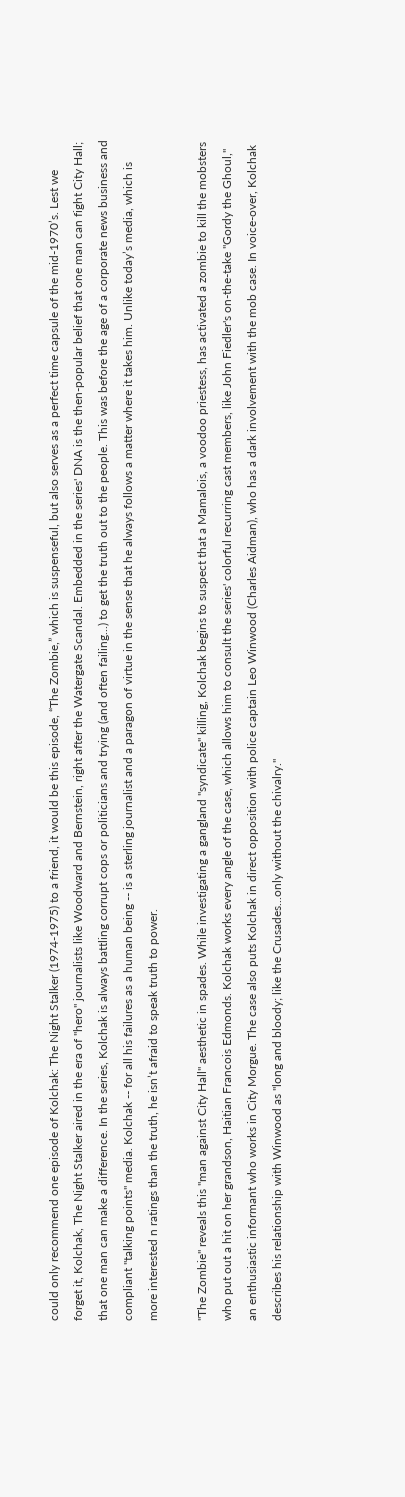could only recommend one episode of Kolchak: The Night Stalker (1974-1975) to a friend, it would be this episode, “The Zombie,” which is suspenseful, but also serves as a perfect time capsule of the mid-1970’s. Lest we forget it, Kolchak, The Night Stalker aired in the era of "hero" journalists like Woodward and Bernstein, right after the Watergate Scandal. Embedded in the series' DNA is the then-popular belief that one man can fight City Hall; that one man can make a difference. In the series, Kolchak is always battling corrupt cops or politicians and trying (and often failing...) to get the truth out to the people. This was before the age of a corporate news business and compliant "talking points" media. Kolchak -- for all his failures as a human being -- is a sterling journalist and a paragon of virtue in the sense that he always follows a matter where it takes him. Unlike today’s media, which is more interested n ratings than the truth, he isn’t afraid to speak truth to power.

"The Zombie" reveals this "man against City Hall" aesthetic in spades. While investigating a gangland "syndicate" killing, Kolchak begins to suspect that a Mamalois, a voodoo priestess, has activated a zombie to kill the mobsters who put out a hit on her grandson, Haitian Francois Edmonds. Kolchak works every angle of the case, which allows him to consult the series' colorful recurring cast members, like John Fiedler's on-the-take "Gordy the Ghoul," an enthusiastic informant who works in City Morgue. The case also puts Kolchak in direct opposition with police captain Leo Winwood (Charles Aidman), who has a dark involvement with the mob case. In voice-over, Kolchak describes his relationship with Winwood as "long and bloody; like the Crusades...only without the chivalry."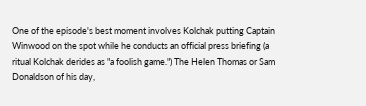One of the episode's best moment involves Kolchak putting Captain Winwood on the spot while he conducts an official press briefing (a ritual Kolchak derides as "a foolish game.") The Helen Thomas or Sam Donaldson of his day,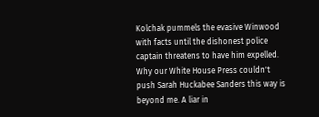Kolchak pummels the evasive Winwood with facts until the dishonest police captain threatens to have him expelled. Why our White House Press couldn't push Sarah Huckabee Sanders this way is beyond me. A liar in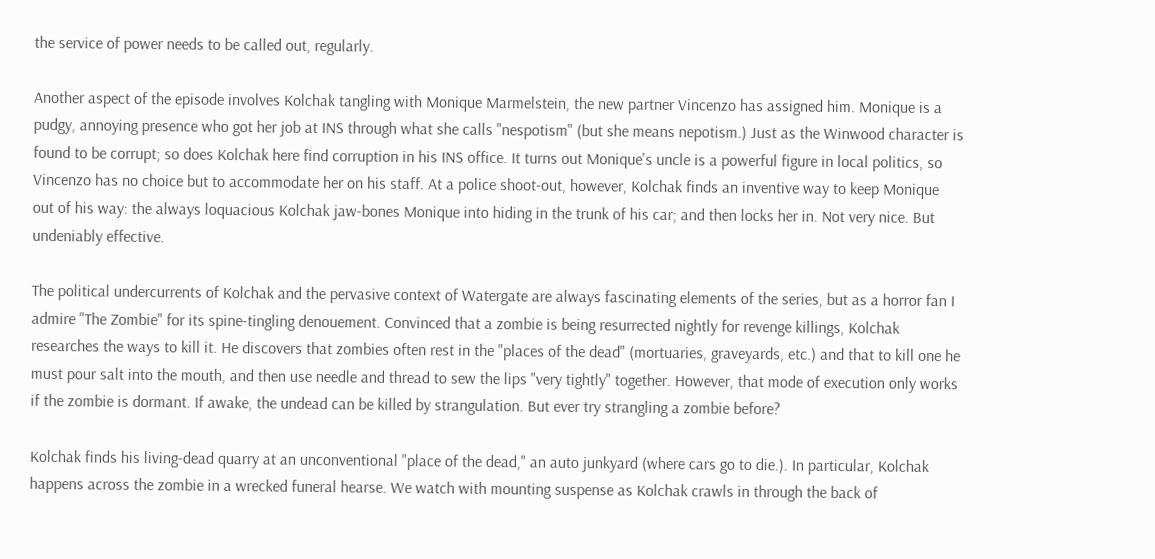the service of power needs to be called out, regularly.

Another aspect of the episode involves Kolchak tangling with Monique Marmelstein, the new partner Vincenzo has assigned him. Monique is a pudgy, annoying presence who got her job at INS through what she calls "nespotism" (but she means nepotism.) Just as the Winwood character is found to be corrupt; so does Kolchak here find corruption in his INS office. It turns out Monique's uncle is a powerful figure in local politics, so Vincenzo has no choice but to accommodate her on his staff. At a police shoot-out, however, Kolchak finds an inventive way to keep Monique out of his way: the always loquacious Kolchak jaw-bones Monique into hiding in the trunk of his car; and then locks her in. Not very nice. But undeniably effective.

The political undercurrents of Kolchak and the pervasive context of Watergate are always fascinating elements of the series, but as a horror fan I admire "The Zombie" for its spine-tingling denouement. Convinced that a zombie is being resurrected nightly for revenge killings, Kolchak researches the ways to kill it. He discovers that zombies often rest in the "places of the dead" (mortuaries, graveyards, etc.) and that to kill one he must pour salt into the mouth, and then use needle and thread to sew the lips "very tightly" together. However, that mode of execution only works if the zombie is dormant. If awake, the undead can be killed by strangulation. But ever try strangling a zombie before?

Kolchak finds his living-dead quarry at an unconventional "place of the dead," an auto junkyard (where cars go to die.). In particular, Kolchak happens across the zombie in a wrecked funeral hearse. We watch with mounting suspense as Kolchak crawls in through the back of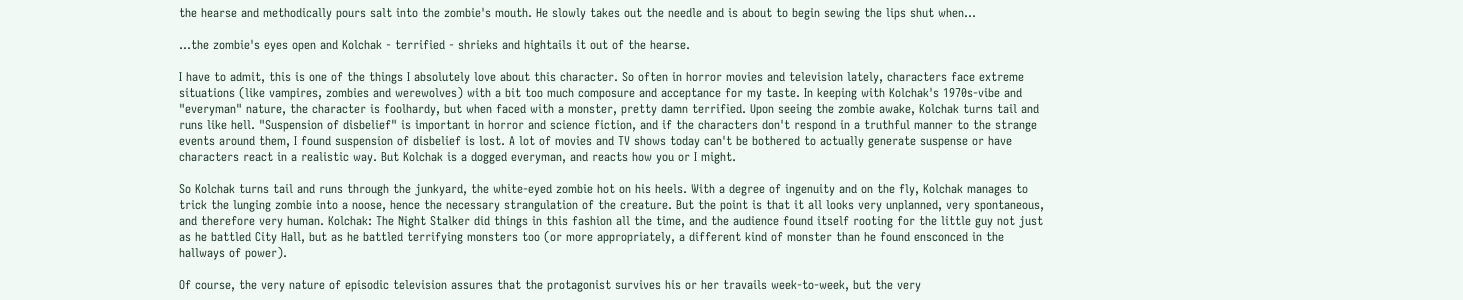the hearse and methodically pours salt into the zombie's mouth. He slowly takes out the needle and is about to begin sewing the lips shut when...

...the zombie's eyes open and Kolchak - terrified - shrieks and hightails it out of the hearse.

I have to admit, this is one of the things I absolutely love about this character. So often in horror movies and television lately, characters face extreme situations (like vampires, zombies and werewolves) with a bit too much composure and acceptance for my taste. In keeping with Kolchak's 1970s-vibe and "everyman" nature, the character is foolhardy, but when faced with a monster, pretty damn terrified. Upon seeing the zombie awake, Kolchak turns tail and runs like hell. "Suspension of disbelief" is important in horror and science fiction, and if the characters don't respond in a truthful manner to the strange events around them, I found suspension of disbelief is lost. A lot of movies and TV shows today can't be bothered to actually generate suspense or have characters react in a realistic way. But Kolchak is a dogged everyman, and reacts how you or I might.

So Kolchak turns tail and runs through the junkyard, the white-eyed zombie hot on his heels. With a degree of ingenuity and on the fly, Kolchak manages to trick the lunging zombie into a noose, hence the necessary strangulation of the creature. But the point is that it all looks very unplanned, very spontaneous, and therefore very human. Kolchak: The Night Stalker did things in this fashion all the time, and the audience found itself rooting for the little guy not just as he battled City Hall, but as he battled terrifying monsters too (or more appropriately, a different kind of monster than he found ensconced in the hallways of power).

Of course, the very nature of episodic television assures that the protagonist survives his or her travails week-to-week, but the very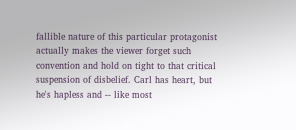fallible nature of this particular protagonist actually makes the viewer forget such convention and hold on tight to that critical suspension of disbelief. Carl has heart, but he's hapless and -- like most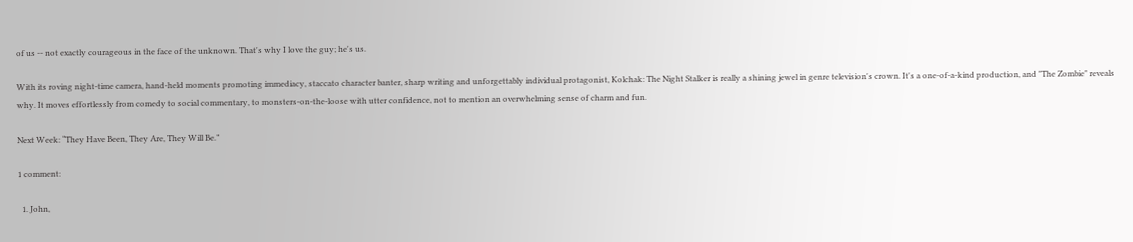of us -- not exactly courageous in the face of the unknown. That's why I love the guy; he's us.

With its roving night-time camera, hand-held moments promoting immediacy, staccato character banter, sharp writing and unforgettably individual protagonist, Kolchak: The Night Stalker is really a shining jewel in genre television's crown. It's a one-of-a-kind production, and "The Zombie" reveals why. It moves effortlessly from comedy to social commentary, to monsters-on-the-loose with utter confidence, not to mention an overwhelming sense of charm and fun.

Next Week: “They Have Been, They Are, They Will Be.”

1 comment:

  1. John,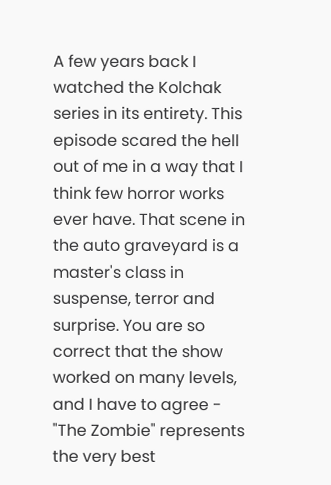A few years back I watched the Kolchak series in its entirety. This episode scared the hell out of me in a way that I think few horror works ever have. That scene in the auto graveyard is a master's class in suspense, terror and surprise. You are so correct that the show worked on many levels, and I have to agree - "The Zombie" represents the very best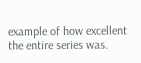example of how excellent the entire series was.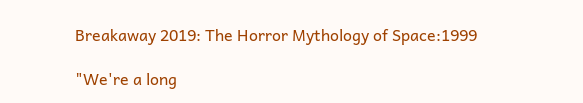Breakaway 2019: The Horror Mythology of Space:1999

"We're a long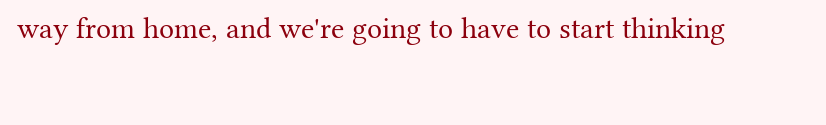way from home, and we're going to have to start thinking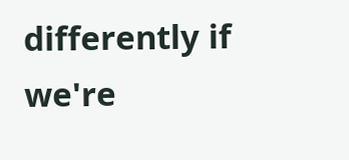differently if we're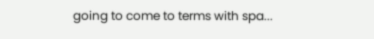going to come to terms with spa...